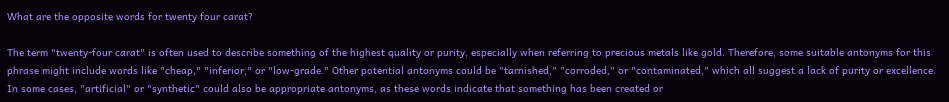What are the opposite words for twenty four carat?

The term "twenty-four carat" is often used to describe something of the highest quality or purity, especially when referring to precious metals like gold. Therefore, some suitable antonyms for this phrase might include words like "cheap," "inferior," or "low-grade." Other potential antonyms could be "tarnished," "corroded," or "contaminated," which all suggest a lack of purity or excellence. In some cases, "artificial" or "synthetic" could also be appropriate antonyms, as these words indicate that something has been created or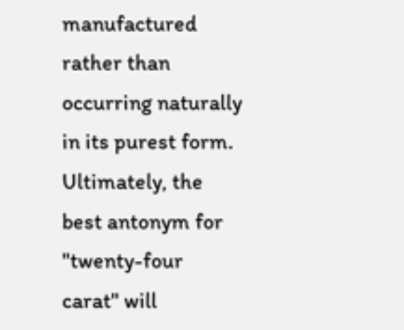manufactured rather than occurring naturally in its purest form. Ultimately, the best antonym for "twenty-four carat" will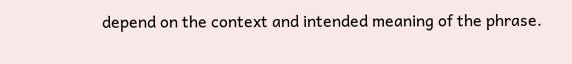depend on the context and intended meaning of the phrase.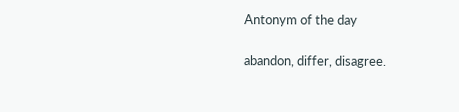Antonym of the day

abandon, differ, disagree.